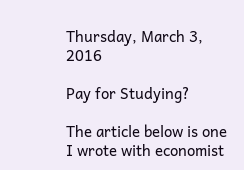Thursday, March 3, 2016

Pay for Studying?

The article below is one I wrote with economist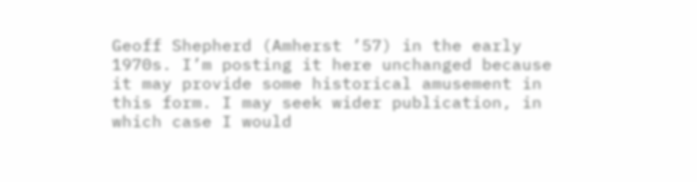Geoff Shepherd (Amherst ’57) in the early 1970s. I’m posting it here unchanged because it may provide some historical amusement in this form. I may seek wider publication, in which case I would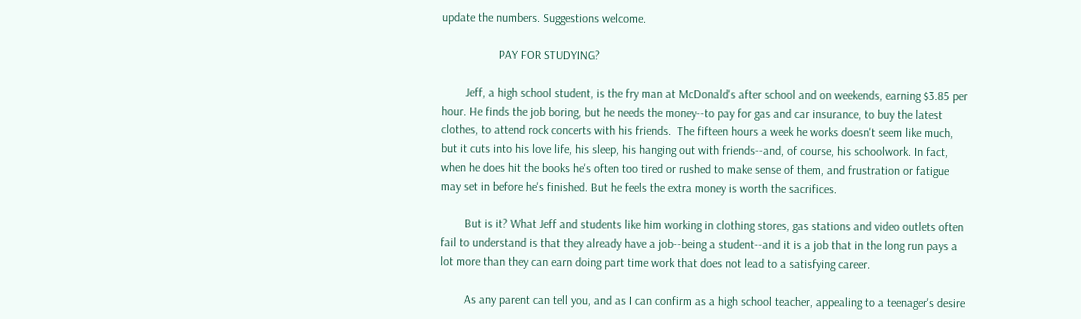update the numbers. Suggestions welcome.

                   PAY FOR STUDYING?

        Jeff, a high school student, is the fry man at McDonald's after school and on weekends, earning $3.85 per hour. He finds the job boring, but he needs the money--to pay for gas and car insurance, to buy the latest clothes, to attend rock concerts with his friends.  The fifteen hours a week he works doesn't seem like much, but it cuts into his love life, his sleep, his hanging out with friends--and, of course, his schoolwork. In fact, when he does hit the books he's often too tired or rushed to make sense of them, and frustration or fatigue may set in before he's finished. But he feels the extra money is worth the sacrifices.

        But is it? What Jeff and students like him working in clothing stores, gas stations and video outlets often fail to understand is that they already have a job--being a student--and it is a job that in the long run pays a lot more than they can earn doing part time work that does not lead to a satisfying career.

        As any parent can tell you, and as I can confirm as a high school teacher, appealing to a teenager's desire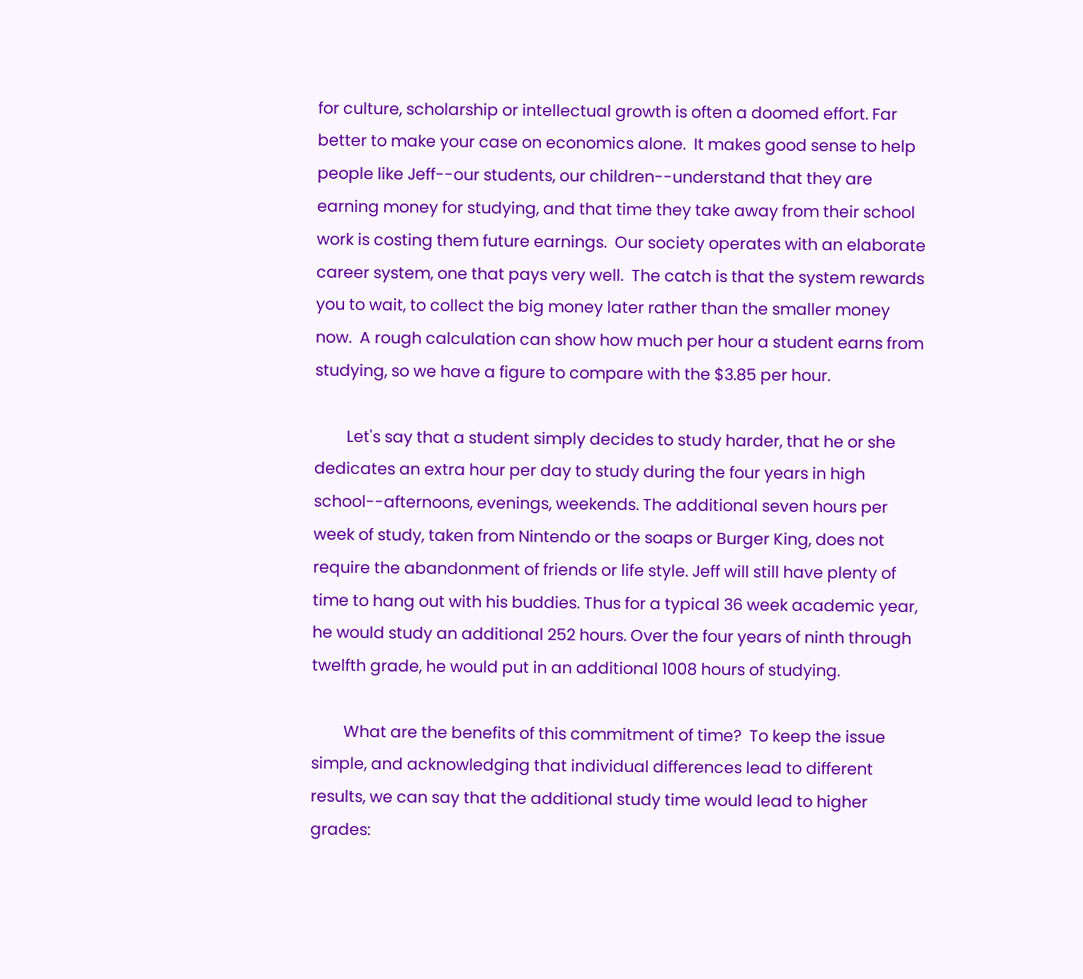for culture, scholarship or intellectual growth is often a doomed effort. Far better to make your case on economics alone.  It makes good sense to help people like Jeff--our students, our children--understand that they are earning money for studying, and that time they take away from their school work is costing them future earnings.  Our society operates with an elaborate career system, one that pays very well.  The catch is that the system rewards you to wait, to collect the big money later rather than the smaller money now.  A rough calculation can show how much per hour a student earns from studying, so we have a figure to compare with the $3.85 per hour.

        Let's say that a student simply decides to study harder, that he or she dedicates an extra hour per day to study during the four years in high school--afternoons, evenings, weekends. The additional seven hours per week of study, taken from Nintendo or the soaps or Burger King, does not require the abandonment of friends or life style. Jeff will still have plenty of time to hang out with his buddies. Thus for a typical 36 week academic year, he would study an additional 252 hours. Over the four years of ninth through twelfth grade, he would put in an additional 1008 hours of studying.

        What are the benefits of this commitment of time?  To keep the issue simple, and acknowledging that individual differences lead to different results, we can say that the additional study time would lead to higher grades: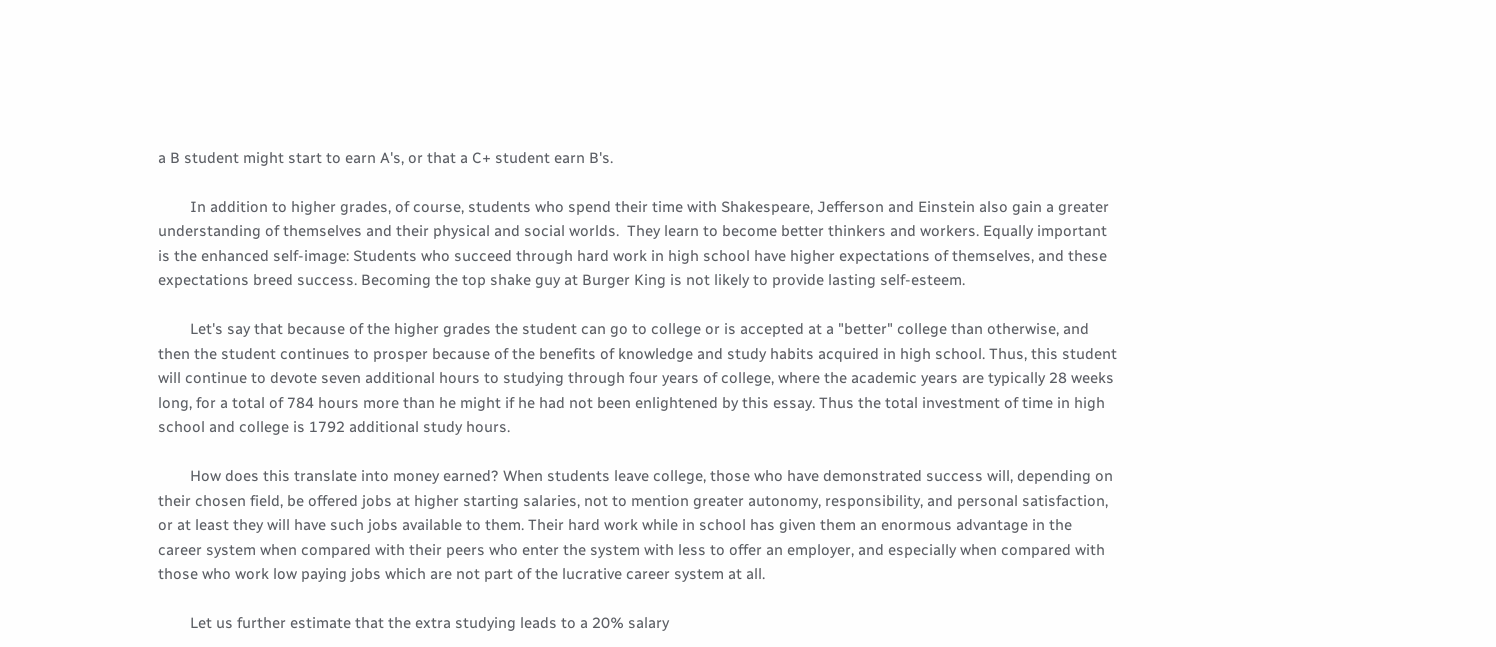a B student might start to earn A's, or that a C+ student earn B's.

        In addition to higher grades, of course, students who spend their time with Shakespeare, Jefferson and Einstein also gain a greater understanding of themselves and their physical and social worlds.  They learn to become better thinkers and workers. Equally important is the enhanced self-image: Students who succeed through hard work in high school have higher expectations of themselves, and these expectations breed success. Becoming the top shake guy at Burger King is not likely to provide lasting self-esteem.

        Let's say that because of the higher grades the student can go to college or is accepted at a "better" college than otherwise, and then the student continues to prosper because of the benefits of knowledge and study habits acquired in high school. Thus, this student will continue to devote seven additional hours to studying through four years of college, where the academic years are typically 28 weeks long, for a total of 784 hours more than he might if he had not been enlightened by this essay. Thus the total investment of time in high school and college is 1792 additional study hours.

        How does this translate into money earned? When students leave college, those who have demonstrated success will, depending on their chosen field, be offered jobs at higher starting salaries, not to mention greater autonomy, responsibility, and personal satisfaction, or at least they will have such jobs available to them. Their hard work while in school has given them an enormous advantage in the career system when compared with their peers who enter the system with less to offer an employer, and especially when compared with those who work low paying jobs which are not part of the lucrative career system at all.

        Let us further estimate that the extra studying leads to a 20% salary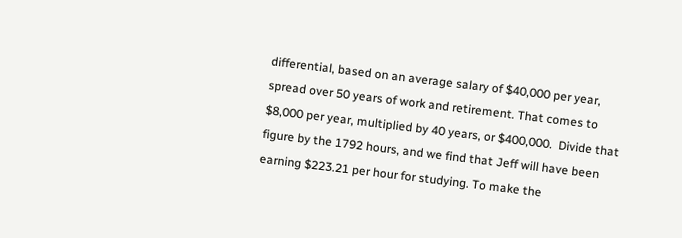differential, based on an average salary of $40,000 per year, spread over 50 years of work and retirement. That comes to $8,000 per year, multiplied by 40 years, or $400,000.  Divide that figure by the 1792 hours, and we find that Jeff will have been earning $223.21 per hour for studying. To make the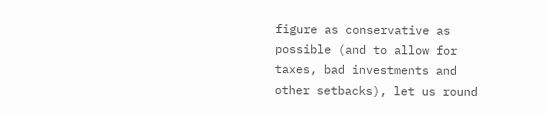figure as conservative as possible (and to allow for taxes, bad investments and other setbacks), let us round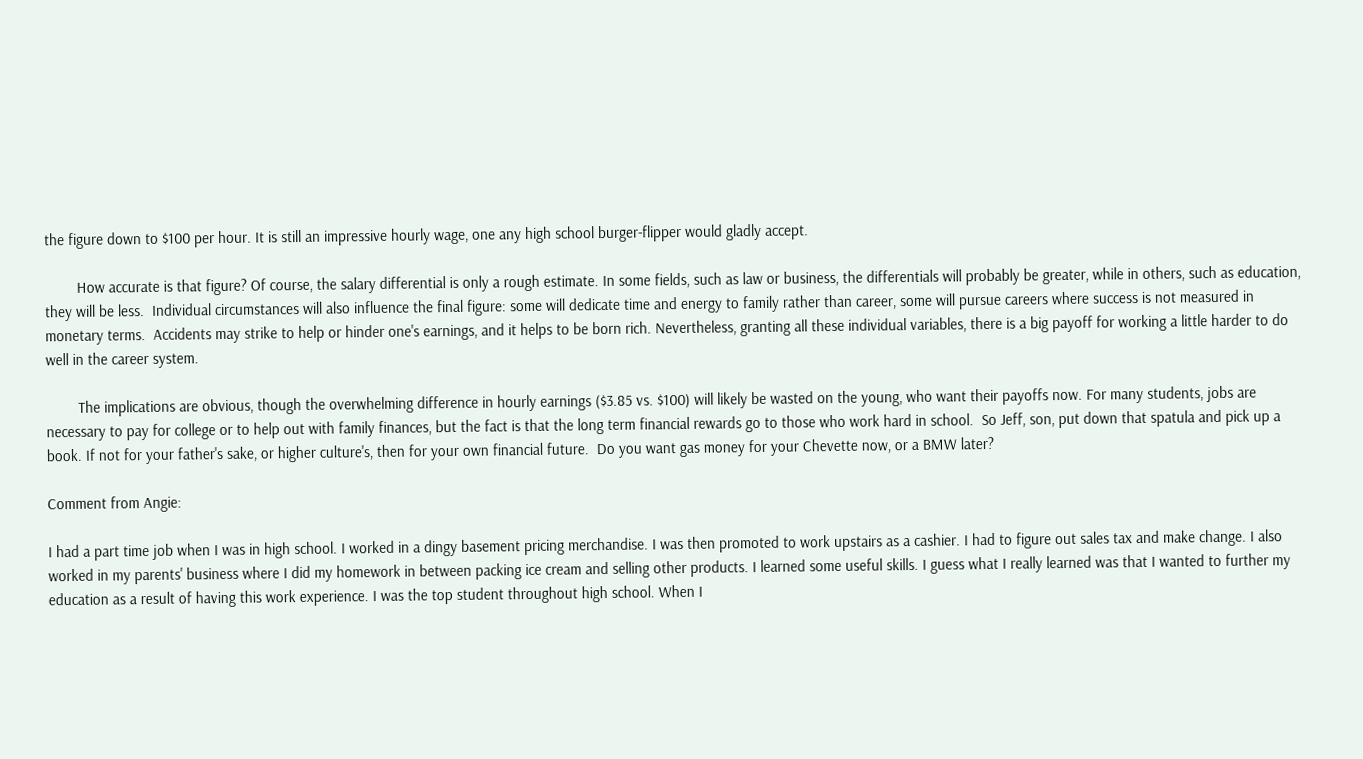the figure down to $100 per hour. It is still an impressive hourly wage, one any high school burger-flipper would gladly accept.

        How accurate is that figure? Of course, the salary differential is only a rough estimate. In some fields, such as law or business, the differentials will probably be greater, while in others, such as education, they will be less.  Individual circumstances will also influence the final figure: some will dedicate time and energy to family rather than career, some will pursue careers where success is not measured in monetary terms.  Accidents may strike to help or hinder one's earnings, and it helps to be born rich. Nevertheless, granting all these individual variables, there is a big payoff for working a little harder to do well in the career system.

        The implications are obvious, though the overwhelming difference in hourly earnings ($3.85 vs. $100) will likely be wasted on the young, who want their payoffs now. For many students, jobs are necessary to pay for college or to help out with family finances, but the fact is that the long term financial rewards go to those who work hard in school.  So Jeff, son, put down that spatula and pick up a book. If not for your father's sake, or higher culture's, then for your own financial future.  Do you want gas money for your Chevette now, or a BMW later?

Comment from Angie:

I had a part time job when I was in high school. I worked in a dingy basement pricing merchandise. I was then promoted to work upstairs as a cashier. I had to figure out sales tax and make change. I also worked in my parents' business where I did my homework in between packing ice cream and selling other products. I learned some useful skills. I guess what I really learned was that I wanted to further my education as a result of having this work experience. I was the top student throughout high school. When I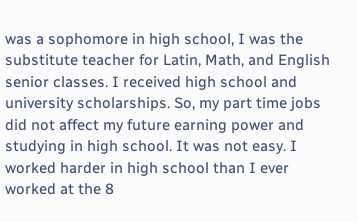was a sophomore in high school, I was the substitute teacher for Latin, Math, and English  senior classes. I received high school and university scholarships. So, my part time jobs did not affect my future earning power and studying in high school. It was not easy. I worked harder in high school than I ever worked at the 8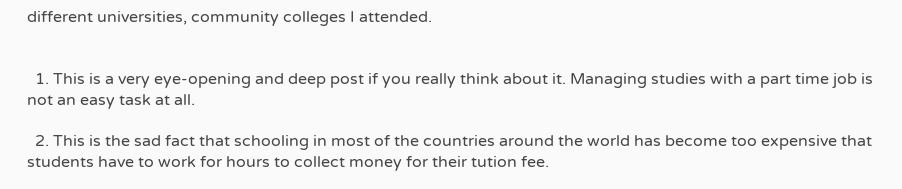different universities, community colleges I attended.


  1. This is a very eye-opening and deep post if you really think about it. Managing studies with a part time job is not an easy task at all.

  2. This is the sad fact that schooling in most of the countries around the world has become too expensive that students have to work for hours to collect money for their tution fee.